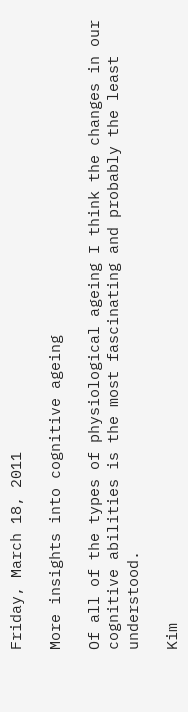Friday, March 18, 2011

More insights into cognitive ageing

Of all of the types of physiological ageing I think the changes in our cognitive abilities is the most fascinating and probably the least understood.

Kim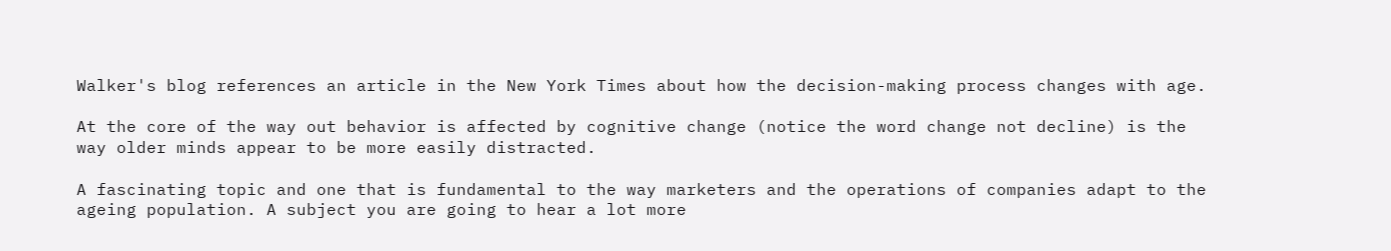Walker's blog references an article in the New York Times about how the decision-making process changes with age.

At the core of the way out behavior is affected by cognitive change (notice the word change not decline) is the way older minds appear to be more easily distracted.

A fascinating topic and one that is fundamental to the way marketers and the operations of companies adapt to the ageing population. A subject you are going to hear a lot more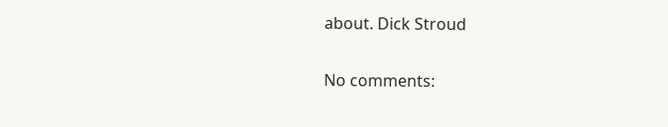about. Dick Stroud

No comments: